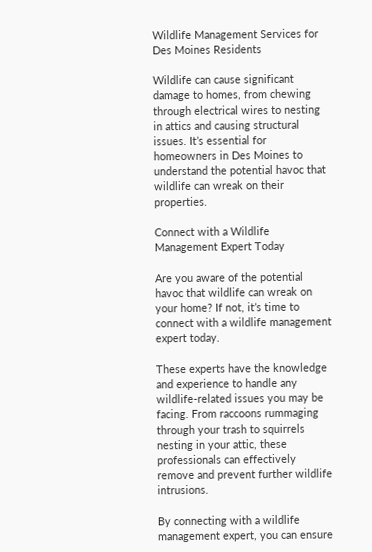Wildlife Management Services for Des Moines Residents

Wildlife can cause significant damage to homes, from chewing through electrical wires to nesting in attics and causing structural issues. It’s essential for homeowners in Des Moines to understand the potential havoc that wildlife can wreak on their properties.

Connect with a Wildlife Management Expert Today

Are you aware of the potential havoc that wildlife can wreak on your home? If not, it’s time to connect with a wildlife management expert today.

These experts have the knowledge and experience to handle any wildlife-related issues you may be facing. From raccoons rummaging through your trash to squirrels nesting in your attic, these professionals can effectively remove and prevent further wildlife intrusions.

By connecting with a wildlife management expert, you can ensure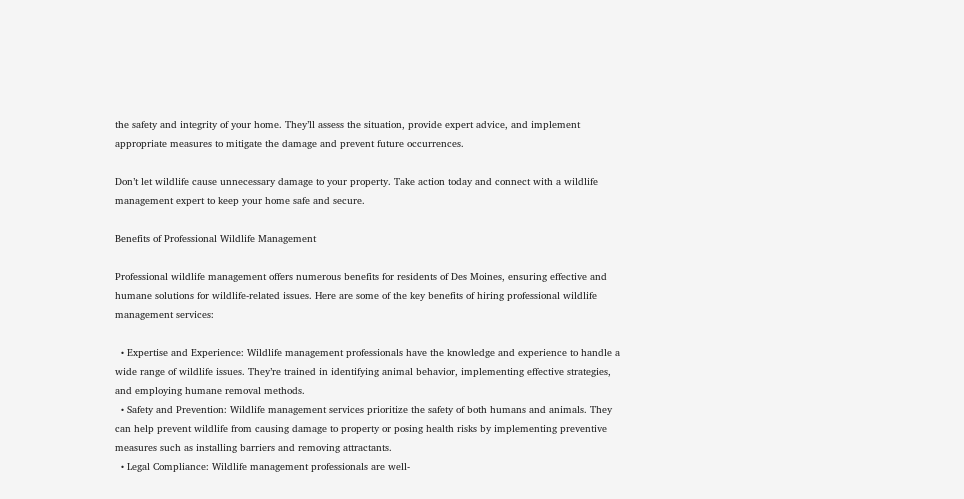the safety and integrity of your home. They’ll assess the situation, provide expert advice, and implement appropriate measures to mitigate the damage and prevent future occurrences.

Don’t let wildlife cause unnecessary damage to your property. Take action today and connect with a wildlife management expert to keep your home safe and secure.

Benefits of Professional Wildlife Management

Professional wildlife management offers numerous benefits for residents of Des Moines, ensuring effective and humane solutions for wildlife-related issues. Here are some of the key benefits of hiring professional wildlife management services:

  • Expertise and Experience: Wildlife management professionals have the knowledge and experience to handle a wide range of wildlife issues. They’re trained in identifying animal behavior, implementing effective strategies, and employing humane removal methods.
  • Safety and Prevention: Wildlife management services prioritize the safety of both humans and animals. They can help prevent wildlife from causing damage to property or posing health risks by implementing preventive measures such as installing barriers and removing attractants.
  • Legal Compliance: Wildlife management professionals are well-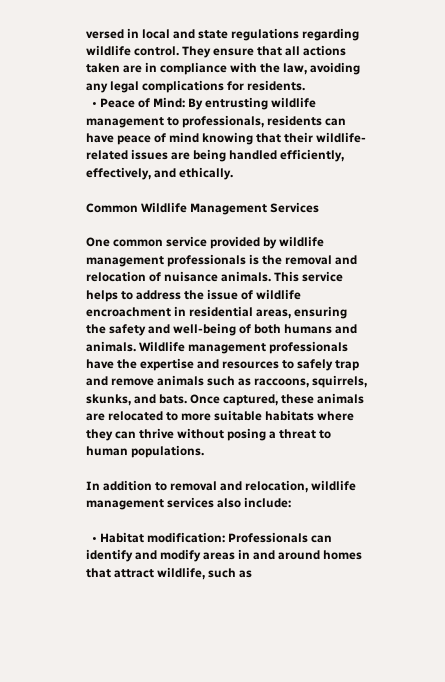versed in local and state regulations regarding wildlife control. They ensure that all actions taken are in compliance with the law, avoiding any legal complications for residents.
  • Peace of Mind: By entrusting wildlife management to professionals, residents can have peace of mind knowing that their wildlife-related issues are being handled efficiently, effectively, and ethically.

Common Wildlife Management Services

One common service provided by wildlife management professionals is the removal and relocation of nuisance animals. This service helps to address the issue of wildlife encroachment in residential areas, ensuring the safety and well-being of both humans and animals. Wildlife management professionals have the expertise and resources to safely trap and remove animals such as raccoons, squirrels, skunks, and bats. Once captured, these animals are relocated to more suitable habitats where they can thrive without posing a threat to human populations.

In addition to removal and relocation, wildlife management services also include:

  • Habitat modification: Professionals can identify and modify areas in and around homes that attract wildlife, such as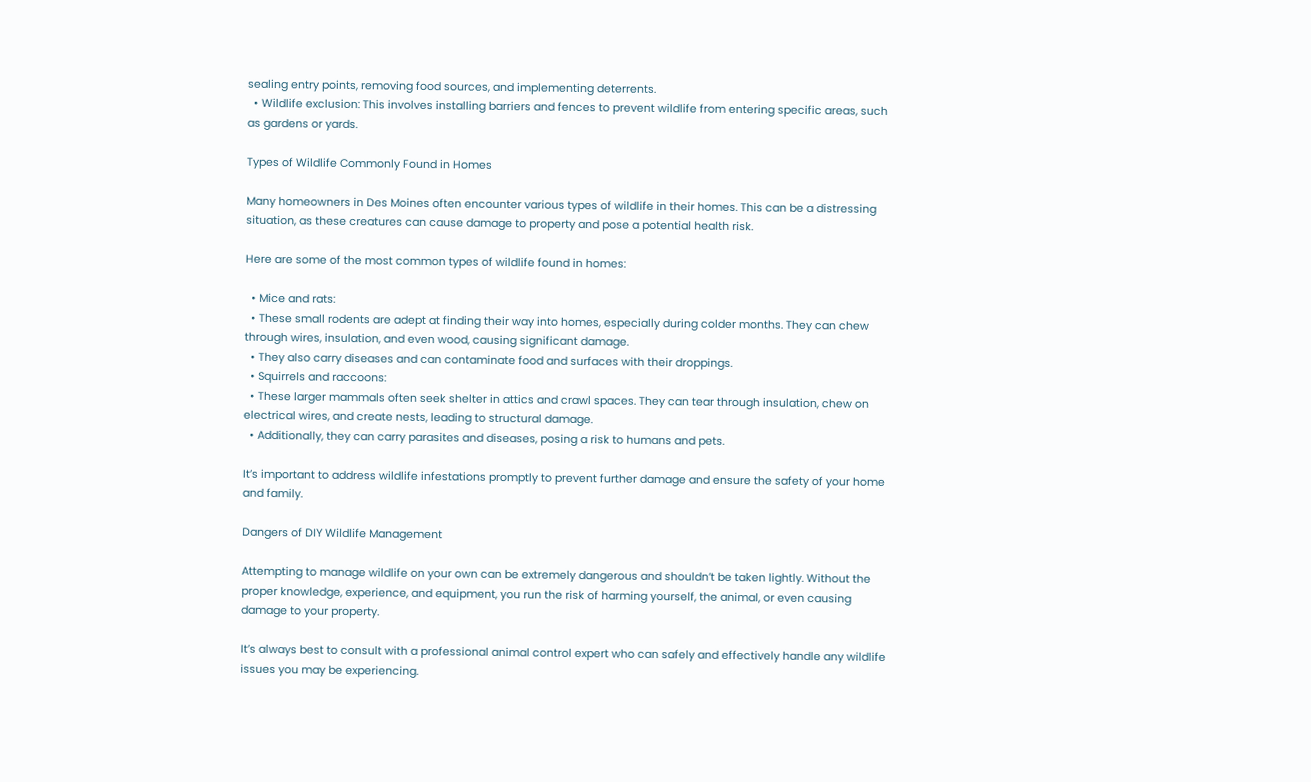sealing entry points, removing food sources, and implementing deterrents.
  • Wildlife exclusion: This involves installing barriers and fences to prevent wildlife from entering specific areas, such as gardens or yards.

Types of Wildlife Commonly Found in Homes

Many homeowners in Des Moines often encounter various types of wildlife in their homes. This can be a distressing situation, as these creatures can cause damage to property and pose a potential health risk.

Here are some of the most common types of wildlife found in homes:

  • Mice and rats:
  • These small rodents are adept at finding their way into homes, especially during colder months. They can chew through wires, insulation, and even wood, causing significant damage.
  • They also carry diseases and can contaminate food and surfaces with their droppings.
  • Squirrels and raccoons:
  • These larger mammals often seek shelter in attics and crawl spaces. They can tear through insulation, chew on electrical wires, and create nests, leading to structural damage.
  • Additionally, they can carry parasites and diseases, posing a risk to humans and pets.

It’s important to address wildlife infestations promptly to prevent further damage and ensure the safety of your home and family.

Dangers of DIY Wildlife Management

Attempting to manage wildlife on your own can be extremely dangerous and shouldn’t be taken lightly. Without the proper knowledge, experience, and equipment, you run the risk of harming yourself, the animal, or even causing damage to your property.

It’s always best to consult with a professional animal control expert who can safely and effectively handle any wildlife issues you may be experiencing.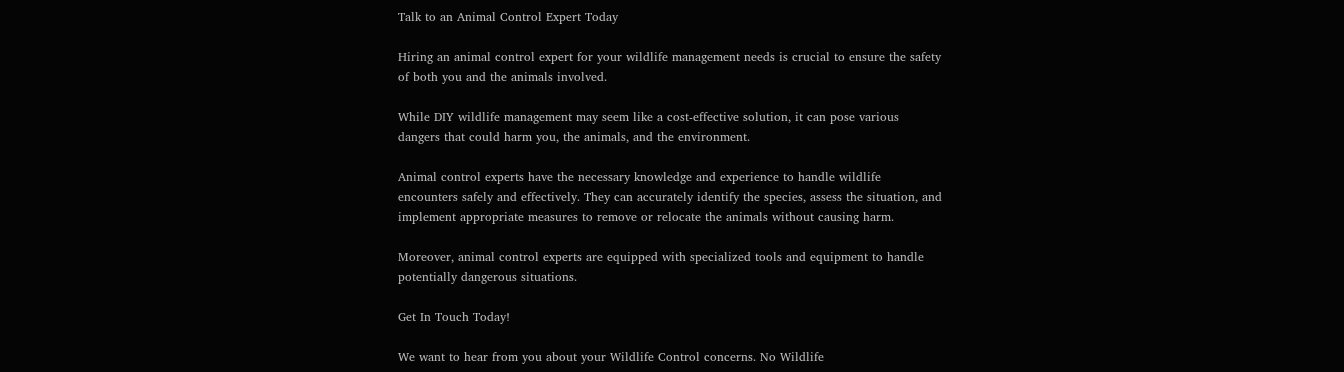Talk to an Animal Control Expert Today

Hiring an animal control expert for your wildlife management needs is crucial to ensure the safety of both you and the animals involved.

While DIY wildlife management may seem like a cost-effective solution, it can pose various dangers that could harm you, the animals, and the environment.

Animal control experts have the necessary knowledge and experience to handle wildlife encounters safely and effectively. They can accurately identify the species, assess the situation, and implement appropriate measures to remove or relocate the animals without causing harm.

Moreover, animal control experts are equipped with specialized tools and equipment to handle potentially dangerous situations.

Get In Touch Today!

We want to hear from you about your Wildlife Control concerns. No Wildlife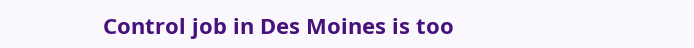Control job in Des Moines is too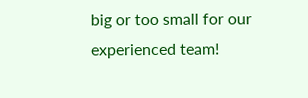big or too small for our experienced team!